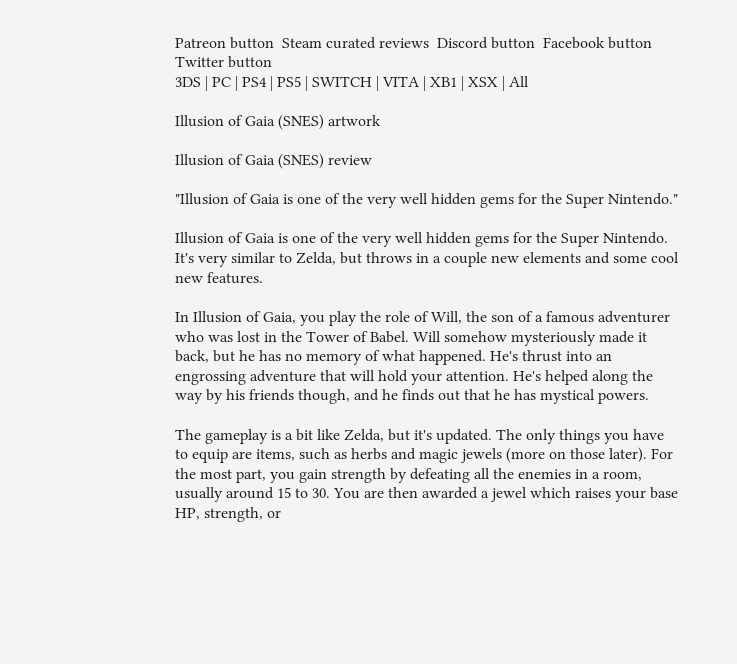Patreon button  Steam curated reviews  Discord button  Facebook button  Twitter button
3DS | PC | PS4 | PS5 | SWITCH | VITA | XB1 | XSX | All

Illusion of Gaia (SNES) artwork

Illusion of Gaia (SNES) review

"Illusion of Gaia is one of the very well hidden gems for the Super Nintendo."

Illusion of Gaia is one of the very well hidden gems for the Super Nintendo. It's very similar to Zelda, but throws in a couple new elements and some cool new features.

In Illusion of Gaia, you play the role of Will, the son of a famous adventurer who was lost in the Tower of Babel. Will somehow mysteriously made it back, but he has no memory of what happened. He's thrust into an engrossing adventure that will hold your attention. He's helped along the way by his friends though, and he finds out that he has mystical powers.

The gameplay is a bit like Zelda, but it's updated. The only things you have to equip are items, such as herbs and magic jewels (more on those later). For the most part, you gain strength by defeating all the enemies in a room, usually around 15 to 30. You are then awarded a jewel which raises your base HP, strength, or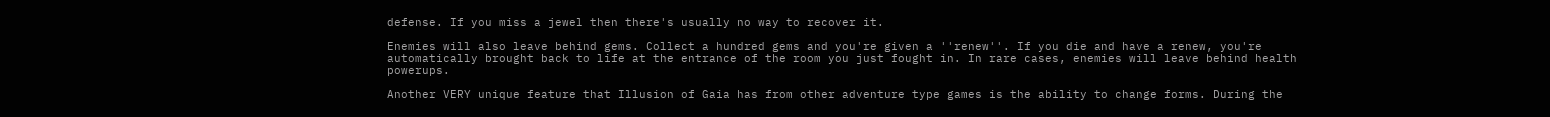defense. If you miss a jewel then there's usually no way to recover it.

Enemies will also leave behind gems. Collect a hundred gems and you're given a ''renew''. If you die and have a renew, you're automatically brought back to life at the entrance of the room you just fought in. In rare cases, enemies will leave behind health powerups.

Another VERY unique feature that Illusion of Gaia has from other adventure type games is the ability to change forms. During the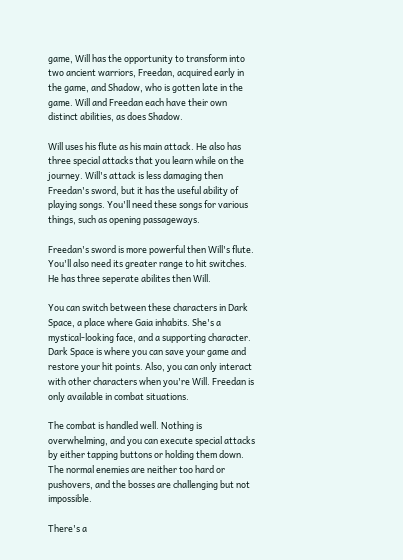game, Will has the opportunity to transform into two ancient warriors, Freedan, acquired early in the game, and Shadow, who is gotten late in the game. Will and Freedan each have their own distinct abilities, as does Shadow.

Will uses his flute as his main attack. He also has three special attacks that you learn while on the journey. Will's attack is less damaging then Freedan's sword, but it has the useful ability of playing songs. You'll need these songs for various things, such as opening passageways.

Freedan's sword is more powerful then Will's flute. You'll also need its greater range to hit switches. He has three seperate abilites then Will.

You can switch between these characters in Dark Space, a place where Gaia inhabits. She's a mystical-looking face, and a supporting character. Dark Space is where you can save your game and restore your hit points. Also, you can only interact with other characters when you're Will. Freedan is only available in combat situations.

The combat is handled well. Nothing is overwhelming, and you can execute special attacks by either tapping buttons or holding them down. The normal enemies are neither too hard or pushovers, and the bosses are challenging but not impossible.

There's a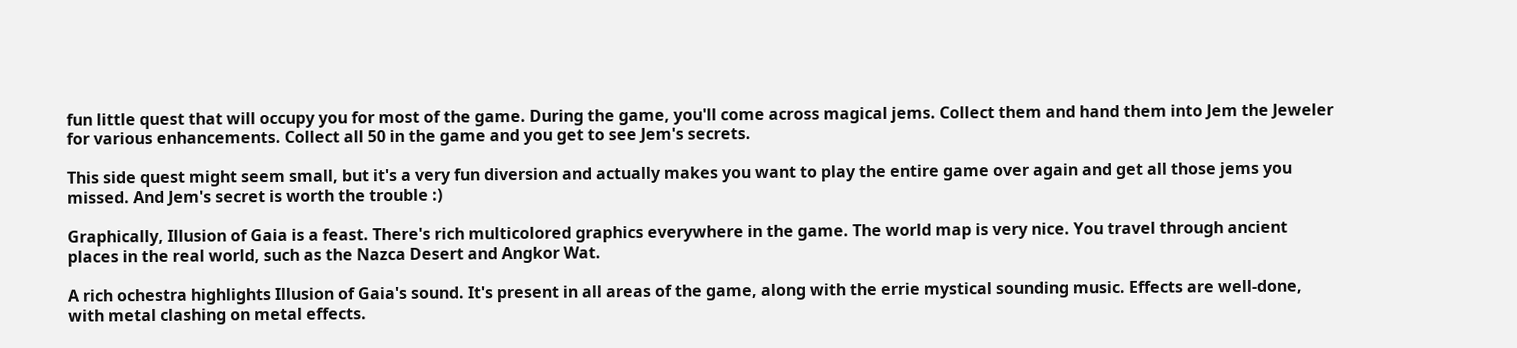fun little quest that will occupy you for most of the game. During the game, you'll come across magical jems. Collect them and hand them into Jem the Jeweler for various enhancements. Collect all 50 in the game and you get to see Jem's secrets.

This side quest might seem small, but it's a very fun diversion and actually makes you want to play the entire game over again and get all those jems you missed. And Jem's secret is worth the trouble :)

Graphically, Illusion of Gaia is a feast. There's rich multicolored graphics everywhere in the game. The world map is very nice. You travel through ancient places in the real world, such as the Nazca Desert and Angkor Wat.

A rich ochestra highlights Illusion of Gaia's sound. It's present in all areas of the game, along with the errie mystical sounding music. Effects are well-done, with metal clashing on metal effects.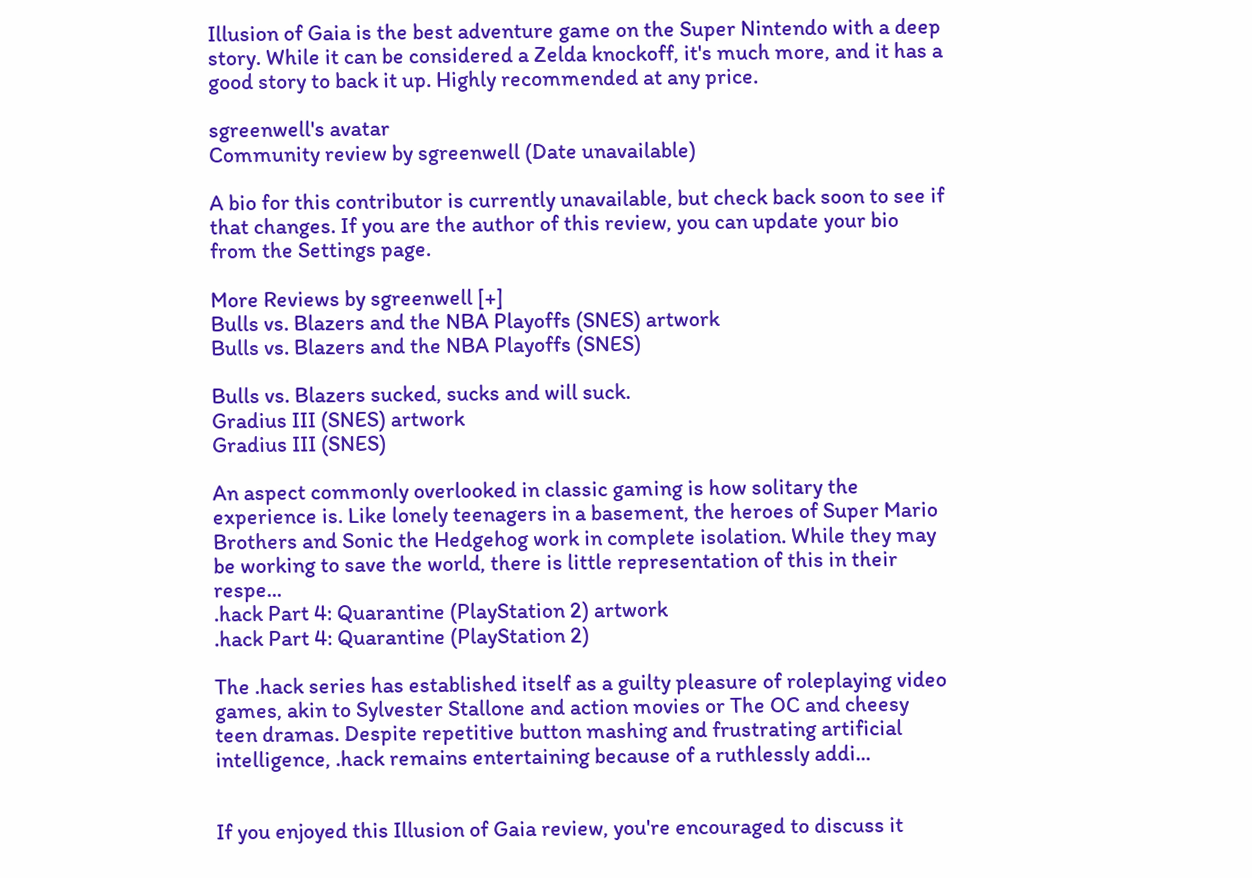Illusion of Gaia is the best adventure game on the Super Nintendo with a deep story. While it can be considered a Zelda knockoff, it's much more, and it has a good story to back it up. Highly recommended at any price.

sgreenwell's avatar
Community review by sgreenwell (Date unavailable)

A bio for this contributor is currently unavailable, but check back soon to see if that changes. If you are the author of this review, you can update your bio from the Settings page.

More Reviews by sgreenwell [+]
Bulls vs. Blazers and the NBA Playoffs (SNES) artwork
Bulls vs. Blazers and the NBA Playoffs (SNES)

Bulls vs. Blazers sucked, sucks and will suck.
Gradius III (SNES) artwork
Gradius III (SNES)

An aspect commonly overlooked in classic gaming is how solitary the experience is. Like lonely teenagers in a basement, the heroes of Super Mario Brothers and Sonic the Hedgehog work in complete isolation. While they may be working to save the world, there is little representation of this in their respe...
.hack Part 4: Quarantine (PlayStation 2) artwork
.hack Part 4: Quarantine (PlayStation 2)

The .hack series has established itself as a guilty pleasure of roleplaying video games, akin to Sylvester Stallone and action movies or The OC and cheesy teen dramas. Despite repetitive button mashing and frustrating artificial intelligence, .hack remains entertaining because of a ruthlessly addi...


If you enjoyed this Illusion of Gaia review, you're encouraged to discuss it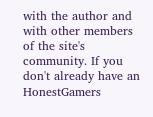with the author and with other members of the site's community. If you don't already have an HonestGamers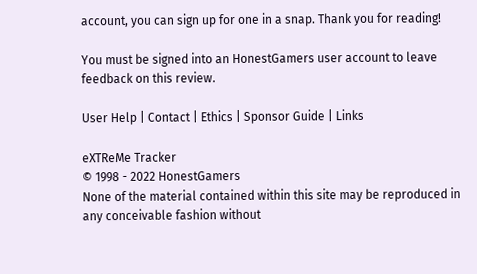account, you can sign up for one in a snap. Thank you for reading!

You must be signed into an HonestGamers user account to leave feedback on this review.

User Help | Contact | Ethics | Sponsor Guide | Links

eXTReMe Tracker
© 1998 - 2022 HonestGamers
None of the material contained within this site may be reproduced in any conceivable fashion without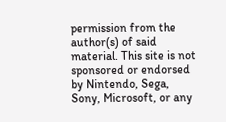permission from the author(s) of said material. This site is not sponsored or endorsed by Nintendo, Sega, Sony, Microsoft, or any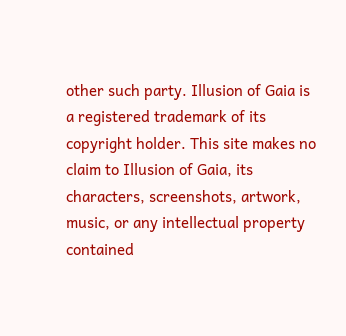other such party. Illusion of Gaia is a registered trademark of its copyright holder. This site makes no claim to Illusion of Gaia, its characters, screenshots, artwork, music, or any intellectual property contained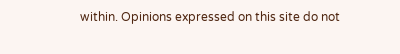within. Opinions expressed on this site do not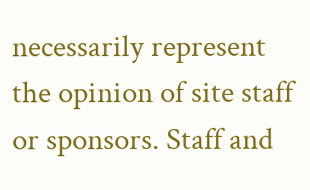necessarily represent the opinion of site staff or sponsors. Staff and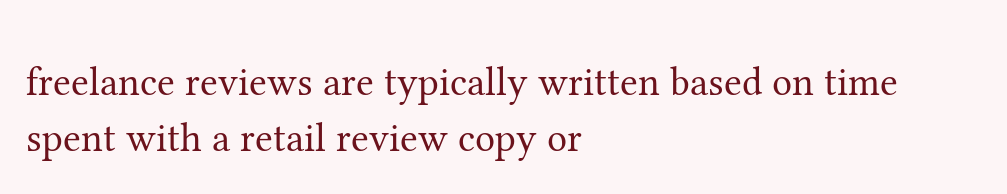freelance reviews are typically written based on time spent with a retail review copy or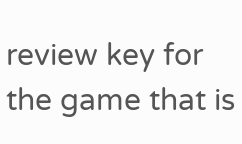review key for the game that is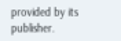provided by its publisher.